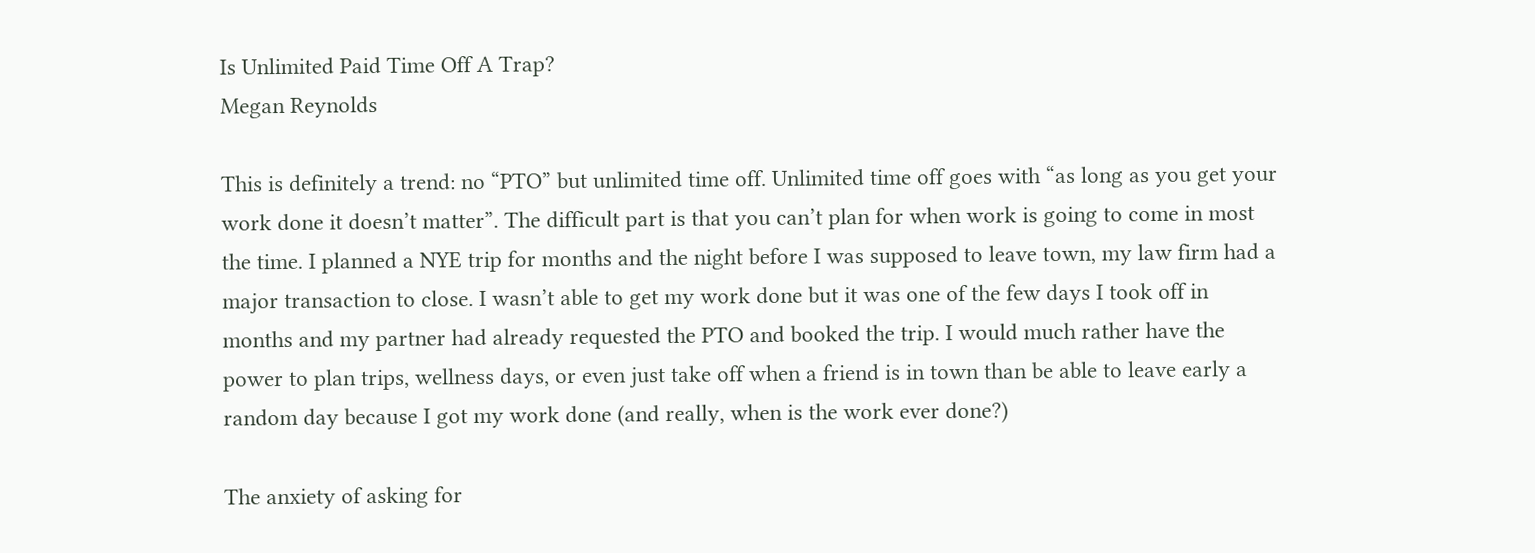Is Unlimited Paid Time Off A Trap?
Megan Reynolds

This is definitely a trend: no “PTO” but unlimited time off. Unlimited time off goes with “as long as you get your work done it doesn’t matter”. The difficult part is that you can’t plan for when work is going to come in most the time. I planned a NYE trip for months and the night before I was supposed to leave town, my law firm had a major transaction to close. I wasn’t able to get my work done but it was one of the few days I took off in months and my partner had already requested the PTO and booked the trip. I would much rather have the power to plan trips, wellness days, or even just take off when a friend is in town than be able to leave early a random day because I got my work done (and really, when is the work ever done?)

The anxiety of asking for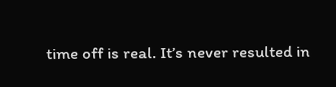time off is real. It’s never resulted in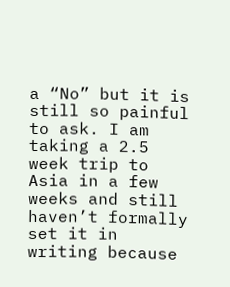a “No” but it is still so painful to ask. I am taking a 2.5 week trip to Asia in a few weeks and still haven’t formally set it in writing because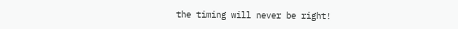the timing will never be right!